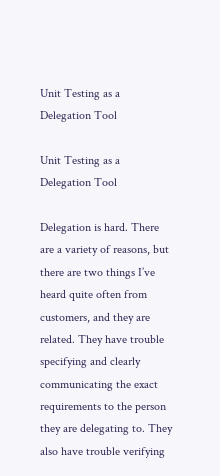Unit Testing as a Delegation Tool

Unit Testing as a Delegation Tool

Delegation is hard. There are a variety of reasons, but there are two things I’ve heard quite often from customers, and they are related. They have trouble specifying and clearly communicating the exact requirements to the person they are delegating to. They also have trouble verifying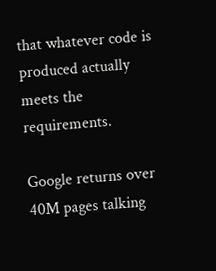that whatever code is produced actually meets the requirements.

Google returns over 40M pages talking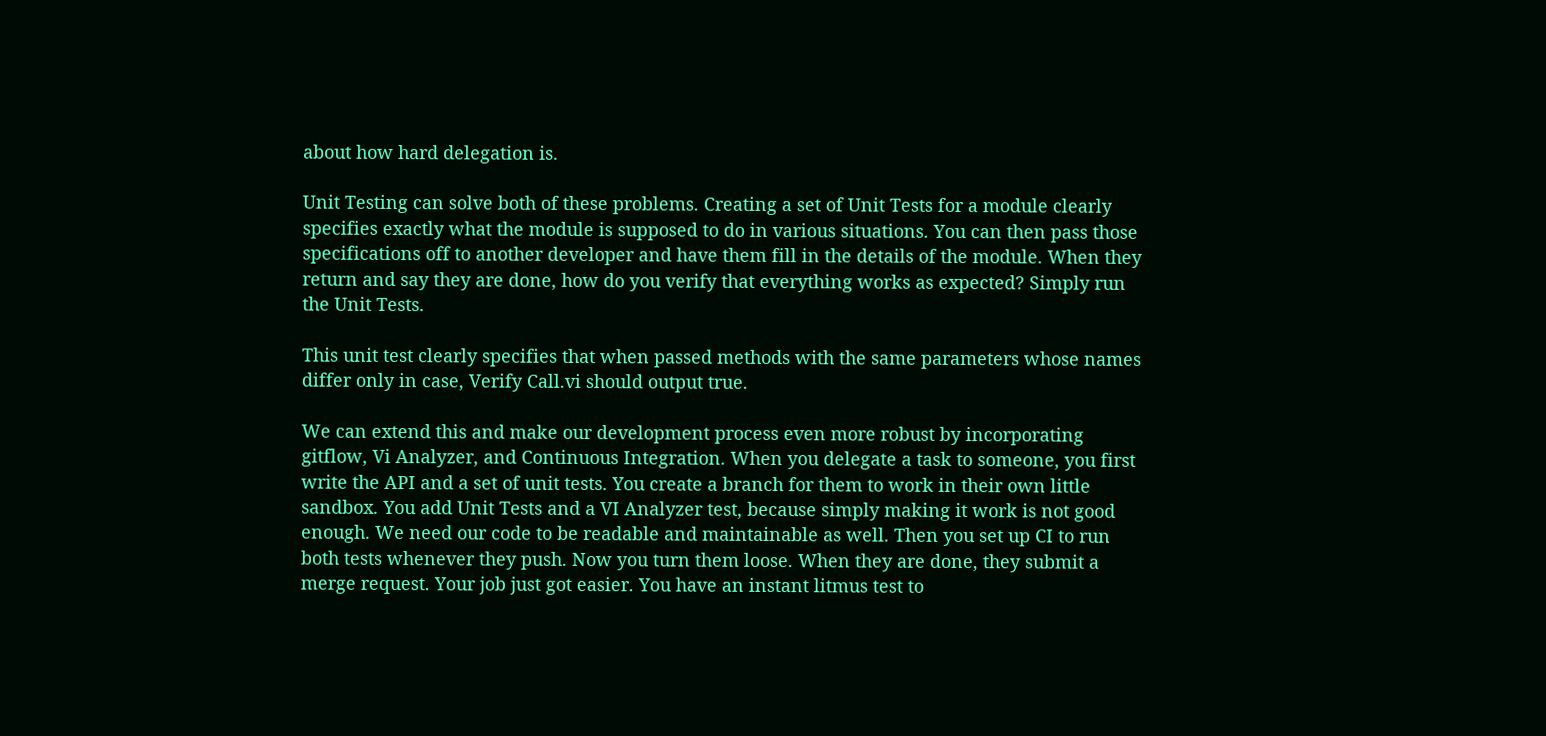about how hard delegation is.

Unit Testing can solve both of these problems. Creating a set of Unit Tests for a module clearly specifies exactly what the module is supposed to do in various situations. You can then pass those specifications off to another developer and have them fill in the details of the module. When they return and say they are done, how do you verify that everything works as expected? Simply run the Unit Tests.

This unit test clearly specifies that when passed methods with the same parameters whose names differ only in case, Verify Call.vi should output true.

We can extend this and make our development process even more robust by incorporating gitflow, Vi Analyzer, and Continuous Integration. When you delegate a task to someone, you first write the API and a set of unit tests. You create a branch for them to work in their own little sandbox. You add Unit Tests and a VI Analyzer test, because simply making it work is not good enough. We need our code to be readable and maintainable as well. Then you set up CI to run both tests whenever they push. Now you turn them loose. When they are done, they submit a merge request. Your job just got easier. You have an instant litmus test to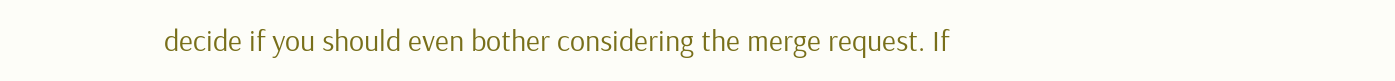decide if you should even bother considering the merge request. If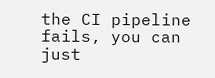the CI pipeline fails, you can just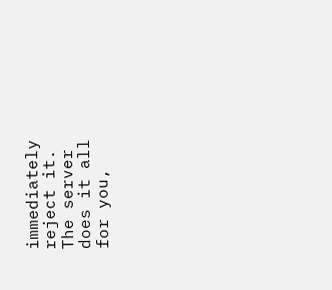immediately reject it. The server does it all for you,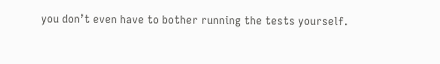you don’t even have to bother running the tests yourself.